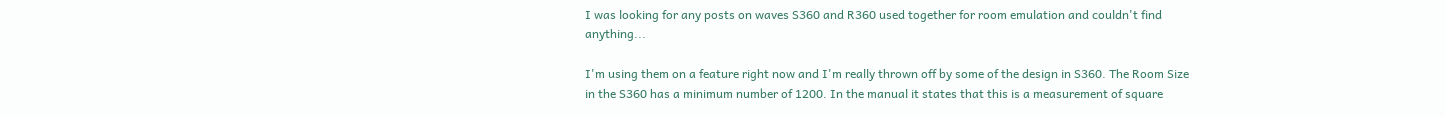I was looking for any posts on waves S360 and R360 used together for room emulation and couldn't find anything...

I'm using them on a feature right now and I'm really thrown off by some of the design in S360. The Room Size in the S360 has a minimum number of 1200. In the manual it states that this is a measurement of square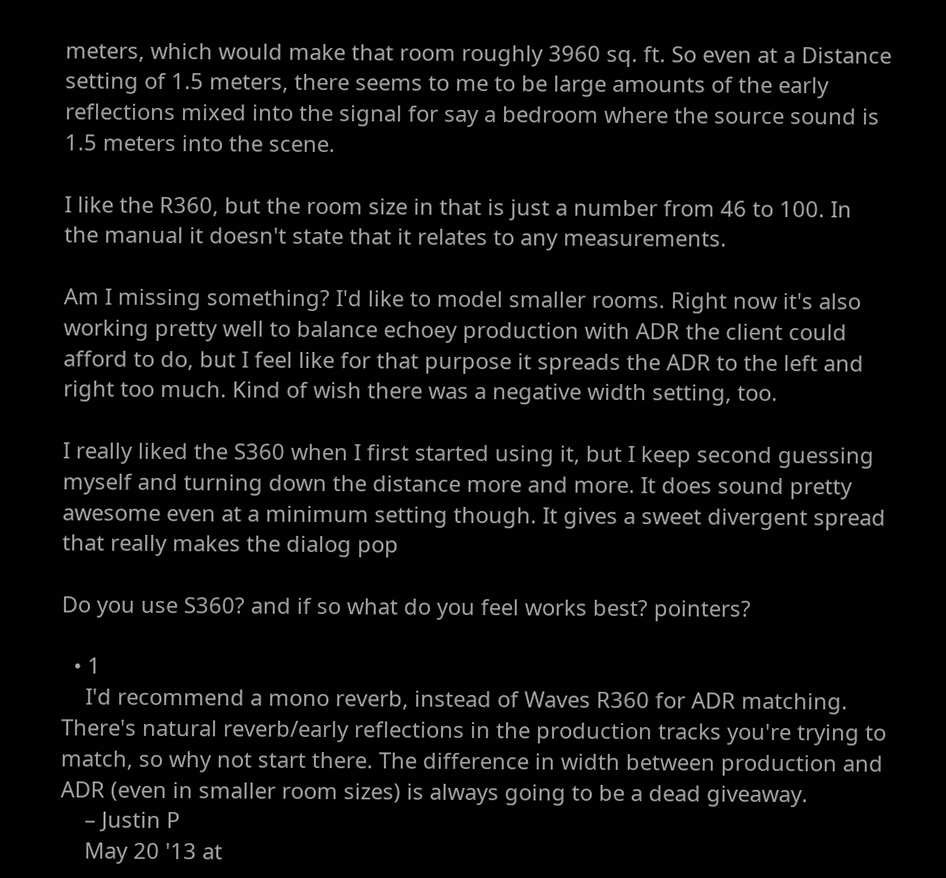meters, which would make that room roughly 3960 sq. ft. So even at a Distance setting of 1.5 meters, there seems to me to be large amounts of the early reflections mixed into the signal for say a bedroom where the source sound is 1.5 meters into the scene.

I like the R360, but the room size in that is just a number from 46 to 100. In the manual it doesn't state that it relates to any measurements.

Am I missing something? I'd like to model smaller rooms. Right now it's also working pretty well to balance echoey production with ADR the client could afford to do, but I feel like for that purpose it spreads the ADR to the left and right too much. Kind of wish there was a negative width setting, too.

I really liked the S360 when I first started using it, but I keep second guessing myself and turning down the distance more and more. It does sound pretty awesome even at a minimum setting though. It gives a sweet divergent spread that really makes the dialog pop

Do you use S360? and if so what do you feel works best? pointers?

  • 1
    I'd recommend a mono reverb, instead of Waves R360 for ADR matching. There's natural reverb/early reflections in the production tracks you're trying to match, so why not start there. The difference in width between production and ADR (even in smaller room sizes) is always going to be a dead giveaway.
    – Justin P
    May 20 '13 at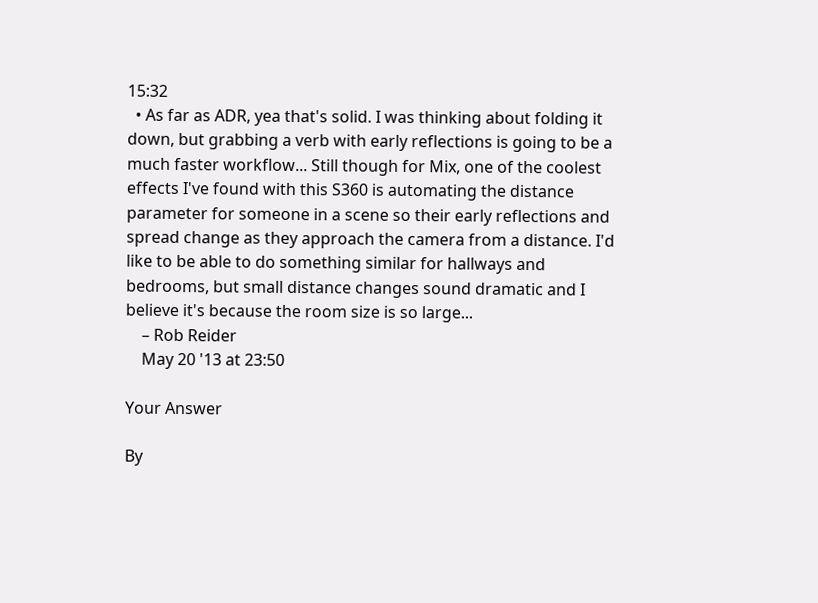15:32
  • As far as ADR, yea that's solid. I was thinking about folding it down, but grabbing a verb with early reflections is going to be a much faster workflow... Still though for Mix, one of the coolest effects I've found with this S360 is automating the distance parameter for someone in a scene so their early reflections and spread change as they approach the camera from a distance. I'd like to be able to do something similar for hallways and bedrooms, but small distance changes sound dramatic and I believe it's because the room size is so large...
    – Rob Reider
    May 20 '13 at 23:50

Your Answer

By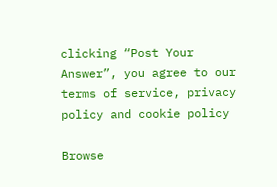clicking “Post Your Answer”, you agree to our terms of service, privacy policy and cookie policy

Browse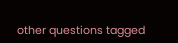other questions tagged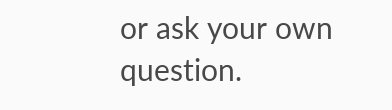or ask your own question.